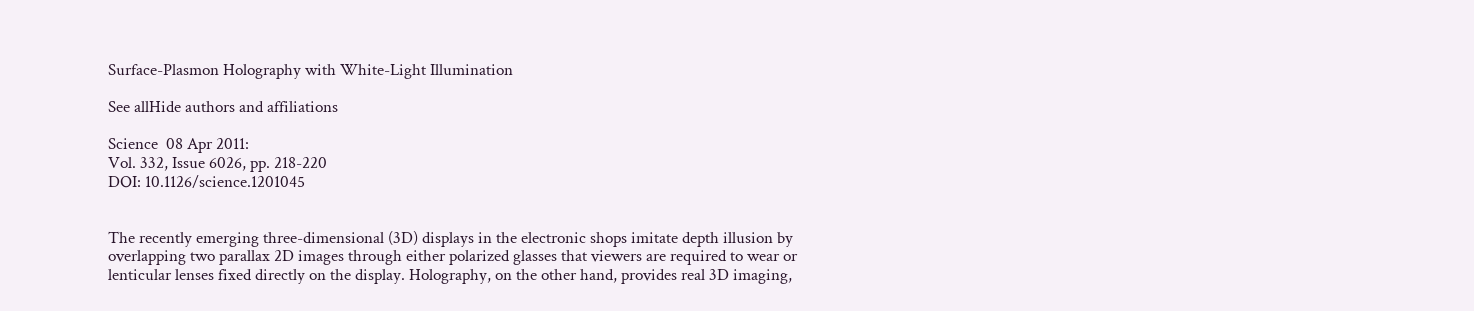Surface-Plasmon Holography with White-Light Illumination

See allHide authors and affiliations

Science  08 Apr 2011:
Vol. 332, Issue 6026, pp. 218-220
DOI: 10.1126/science.1201045


The recently emerging three-dimensional (3D) displays in the electronic shops imitate depth illusion by overlapping two parallax 2D images through either polarized glasses that viewers are required to wear or lenticular lenses fixed directly on the display. Holography, on the other hand, provides real 3D imaging,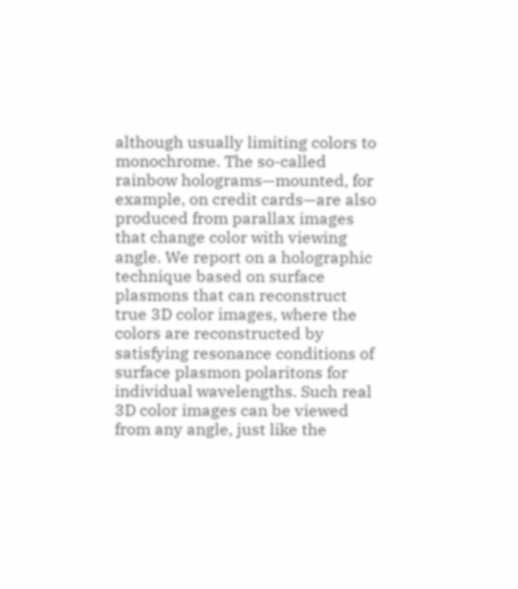although usually limiting colors to monochrome. The so-called rainbow holograms—mounted, for example, on credit cards—are also produced from parallax images that change color with viewing angle. We report on a holographic technique based on surface plasmons that can reconstruct true 3D color images, where the colors are reconstructed by satisfying resonance conditions of surface plasmon polaritons for individual wavelengths. Such real 3D color images can be viewed from any angle, just like the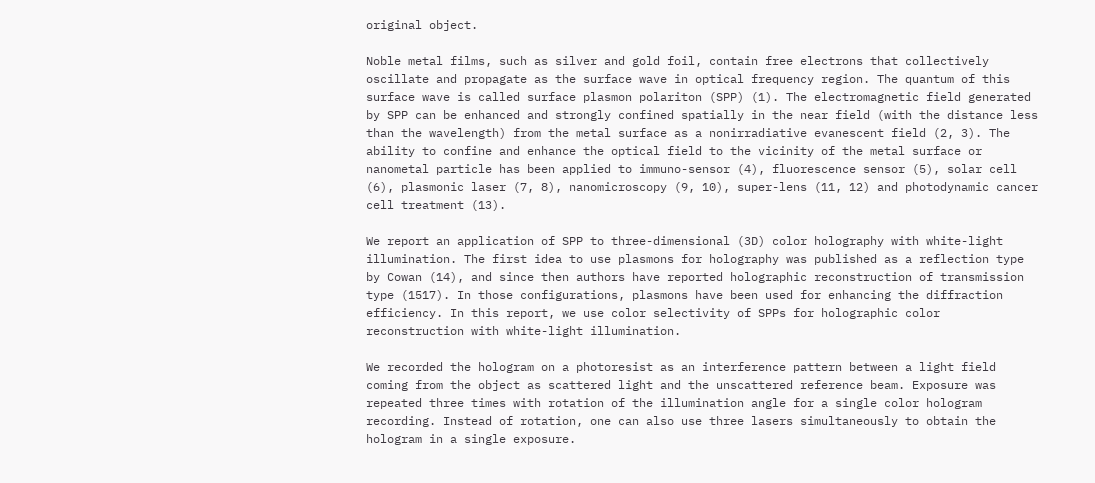original object.

Noble metal films, such as silver and gold foil, contain free electrons that collectively oscillate and propagate as the surface wave in optical frequency region. The quantum of this surface wave is called surface plasmon polariton (SPP) (1). The electromagnetic field generated by SPP can be enhanced and strongly confined spatially in the near field (with the distance less than the wavelength) from the metal surface as a nonirradiative evanescent field (2, 3). The ability to confine and enhance the optical field to the vicinity of the metal surface or nanometal particle has been applied to immuno-sensor (4), fluorescence sensor (5), solar cell (6), plasmonic laser (7, 8), nanomicroscopy (9, 10), super-lens (11, 12) and photodynamic cancer cell treatment (13).

We report an application of SPP to three-dimensional (3D) color holography with white-light illumination. The first idea to use plasmons for holography was published as a reflection type by Cowan (14), and since then authors have reported holographic reconstruction of transmission type (1517). In those configurations, plasmons have been used for enhancing the diffraction efficiency. In this report, we use color selectivity of SPPs for holographic color reconstruction with white-light illumination.

We recorded the hologram on a photoresist as an interference pattern between a light field coming from the object as scattered light and the unscattered reference beam. Exposure was repeated three times with rotation of the illumination angle for a single color hologram recording. Instead of rotation, one can also use three lasers simultaneously to obtain the hologram in a single exposure.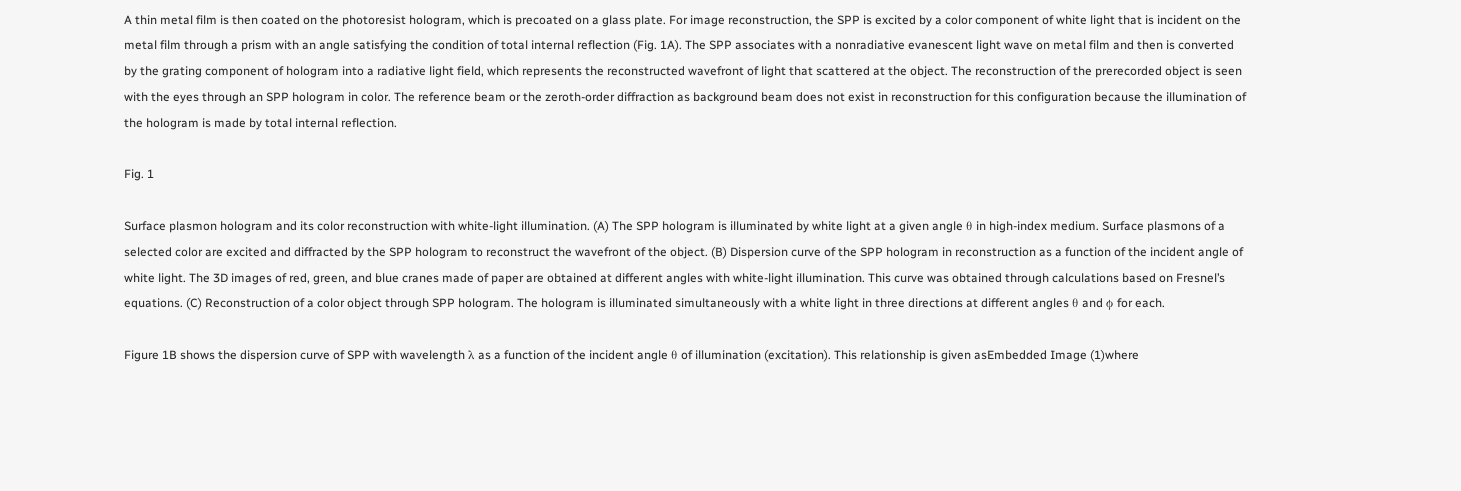A thin metal film is then coated on the photoresist hologram, which is precoated on a glass plate. For image reconstruction, the SPP is excited by a color component of white light that is incident on the metal film through a prism with an angle satisfying the condition of total internal reflection (Fig. 1A). The SPP associates with a nonradiative evanescent light wave on metal film and then is converted by the grating component of hologram into a radiative light field, which represents the reconstructed wavefront of light that scattered at the object. The reconstruction of the prerecorded object is seen with the eyes through an SPP hologram in color. The reference beam or the zeroth-order diffraction as background beam does not exist in reconstruction for this configuration because the illumination of the hologram is made by total internal reflection.

Fig. 1

Surface plasmon hologram and its color reconstruction with white-light illumination. (A) The SPP hologram is illuminated by white light at a given angle θ in high-index medium. Surface plasmons of a selected color are excited and diffracted by the SPP hologram to reconstruct the wavefront of the object. (B) Dispersion curve of the SPP hologram in reconstruction as a function of the incident angle of white light. The 3D images of red, green, and blue cranes made of paper are obtained at different angles with white-light illumination. This curve was obtained through calculations based on Fresnel’s equations. (C) Reconstruction of a color object through SPP hologram. The hologram is illuminated simultaneously with a white light in three directions at different angles θ and ϕ for each.

Figure 1B shows the dispersion curve of SPP with wavelength λ as a function of the incident angle θ of illumination (excitation). This relationship is given asEmbedded Image (1)where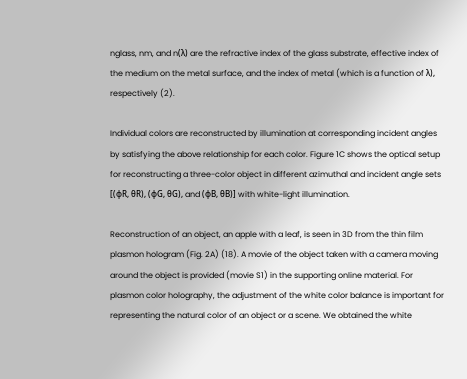nglass, nm, and n(λ) are the refractive index of the glass substrate, effective index of the medium on the metal surface, and the index of metal (which is a function of λ), respectively (2).

Individual colors are reconstructed by illumination at corresponding incident angles by satisfying the above relationship for each color. Figure 1C shows the optical setup for reconstructing a three-color object in different azimuthal and incident angle sets [(ϕR, θR), (ϕG, θG), and (ϕB, θB)] with white-light illumination.

Reconstruction of an object, an apple with a leaf, is seen in 3D from the thin film plasmon hologram (Fig. 2A) (18). A movie of the object taken with a camera moving around the object is provided (movie S1) in the supporting online material. For plasmon color holography, the adjustment of the white color balance is important for representing the natural color of an object or a scene. We obtained the white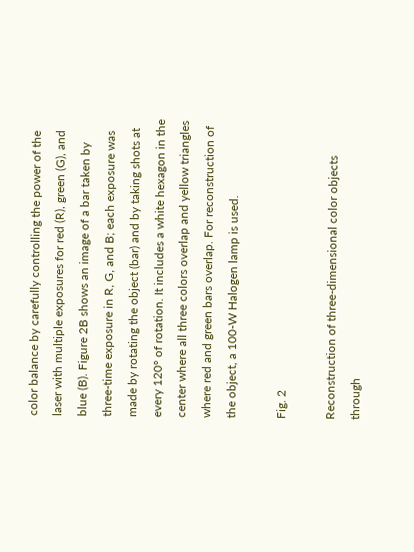color balance by carefully controlling the power of the laser with multiple exposures for red (R), green (G), and blue (B). Figure 2B shows an image of a bar taken by three-time exposure in R, G, and B; each exposure was made by rotating the object (bar) and by taking shots at every 120° of rotation. It includes a white hexagon in the center where all three colors overlap and yellow triangles where red and green bars overlap. For reconstruction of the object, a 100-W Halogen lamp is used.

Fig. 2

Reconstruction of three-dimensional color objects through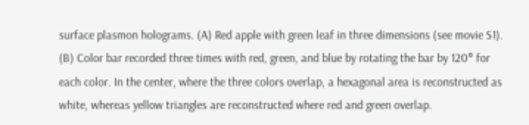surface plasmon holograms. (A) Red apple with green leaf in three dimensions (see movie S1). (B) Color bar recorded three times with red, green, and blue by rotating the bar by 120° for each color. In the center, where the three colors overlap, a hexagonal area is reconstructed as white, whereas yellow triangles are reconstructed where red and green overlap.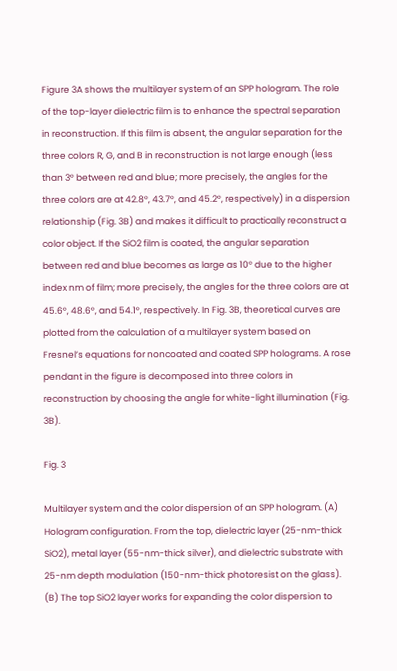Figure 3A shows the multilayer system of an SPP hologram. The role of the top-layer dielectric film is to enhance the spectral separation in reconstruction. If this film is absent, the angular separation for the three colors R, G, and B in reconstruction is not large enough (less than 3° between red and blue; more precisely, the angles for the three colors are at 42.8°, 43.7°, and 45.2°, respectively) in a dispersion relationship (Fig. 3B) and makes it difficult to practically reconstruct a color object. If the SiO2 film is coated, the angular separation between red and blue becomes as large as 10° due to the higher index nm of film; more precisely, the angles for the three colors are at 45.6°, 48.6°, and 54.1°, respectively. In Fig. 3B, theoretical curves are plotted from the calculation of a multilayer system based on Fresnel’s equations for noncoated and coated SPP holograms. A rose pendant in the figure is decomposed into three colors in reconstruction by choosing the angle for white-light illumination (Fig. 3B).

Fig. 3

Multilayer system and the color dispersion of an SPP hologram. (A) Hologram configuration. From the top, dielectric layer (25-nm-thick SiO2), metal layer (55-nm-thick silver), and dielectric substrate with 25-nm depth modulation (150-nm-thick photoresist on the glass). (B) The top SiO2 layer works for expanding the color dispersion to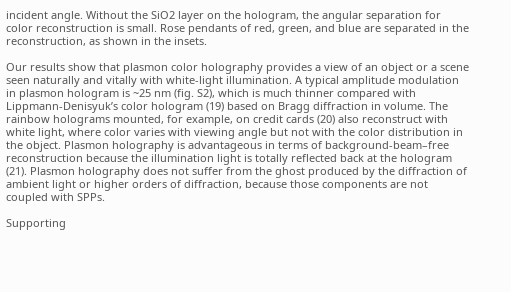incident angle. Without the SiO2 layer on the hologram, the angular separation for color reconstruction is small. Rose pendants of red, green, and blue are separated in the reconstruction, as shown in the insets.

Our results show that plasmon color holography provides a view of an object or a scene seen naturally and vitally with white-light illumination. A typical amplitude modulation in plasmon hologram is ~25 nm (fig. S2), which is much thinner compared with Lippmann-Denisyuk’s color hologram (19) based on Bragg diffraction in volume. The rainbow holograms mounted, for example, on credit cards (20) also reconstruct with white light, where color varies with viewing angle but not with the color distribution in the object. Plasmon holography is advantageous in terms of background-beam–free reconstruction because the illumination light is totally reflected back at the hologram (21). Plasmon holography does not suffer from the ghost produced by the diffraction of ambient light or higher orders of diffraction, because those components are not coupled with SPPs.

Supporting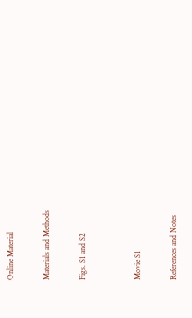Online Material

Materials and Methods

Figs. S1 and S2


Movie S1

References and Notes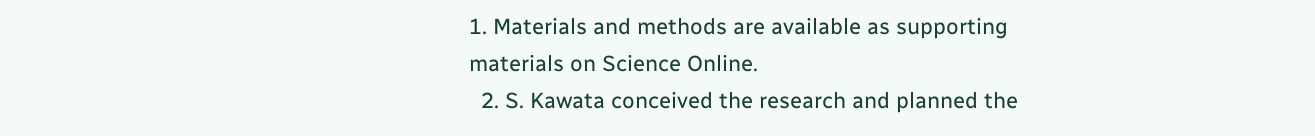1. Materials and methods are available as supporting materials on Science Online.
  2. S. Kawata conceived the research and planned the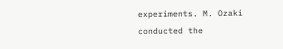experiments. M. Ozaki conducted the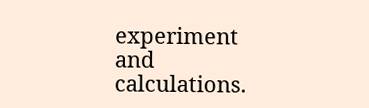experiment and calculations.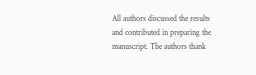All authors discussed the results and contributed in preparing the manuscript. The authors thank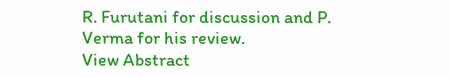R. Furutani for discussion and P. Verma for his review.
View Abstract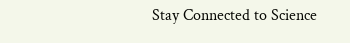Stay Connected to Science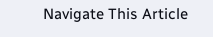Navigate This Article